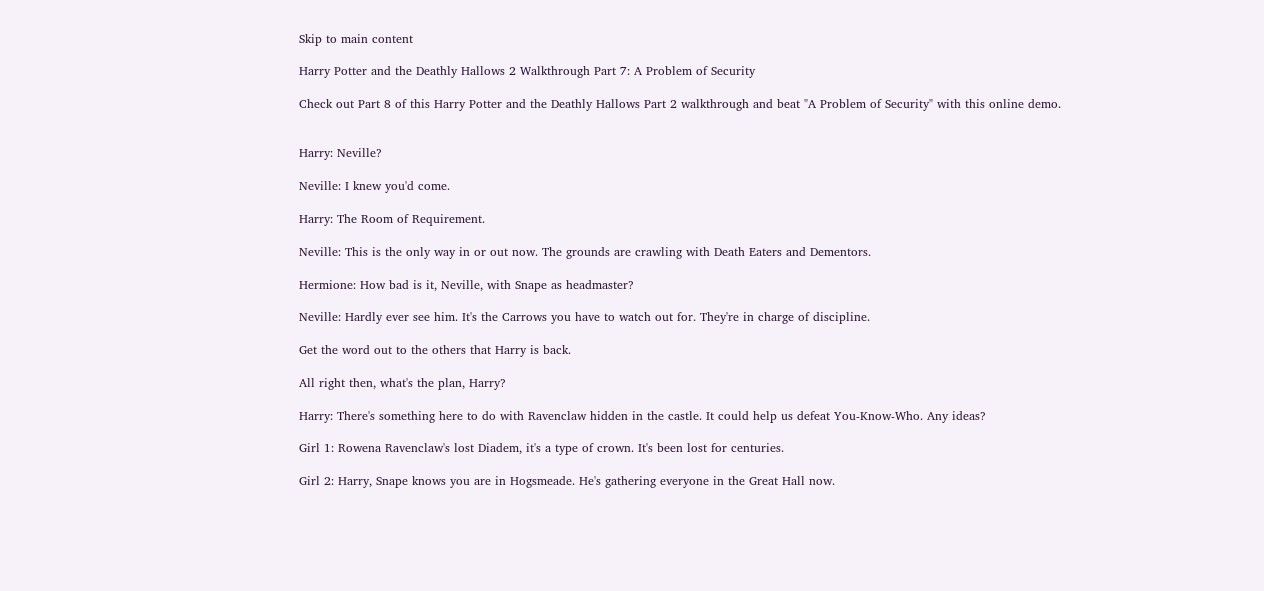Skip to main content

Harry Potter and the Deathly Hallows 2 Walkthrough Part 7: A Problem of Security

Check out Part 8 of this Harry Potter and the Deathly Hallows Part 2 walkthrough and beat "A Problem of Security" with this online demo.


Harry: Neville?

Neville: I knew you'd come.

Harry: The Room of Requirement.

Neville: This is the only way in or out now. The grounds are crawling with Death Eaters and Dementors.

Hermione: How bad is it, Neville, with Snape as headmaster?

Neville: Hardly ever see him. It's the Carrows you have to watch out for. They're in charge of discipline.

Get the word out to the others that Harry is back.

All right then, what's the plan, Harry?

Harry: There's something here to do with Ravenclaw hidden in the castle. It could help us defeat You-Know-Who. Any ideas?

Girl 1: Rowena Ravenclaw's lost Diadem, it's a type of crown. It's been lost for centuries.

Girl 2: Harry, Snape knows you are in Hogsmeade. He's gathering everyone in the Great Hall now.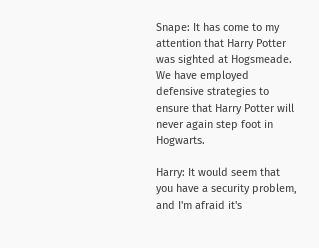Snape: It has come to my attention that Harry Potter was sighted at Hogsmeade. We have employed defensive strategies to ensure that Harry Potter will never again step foot in Hogwarts.

Harry: It would seem that you have a security problem, and I'm afraid it's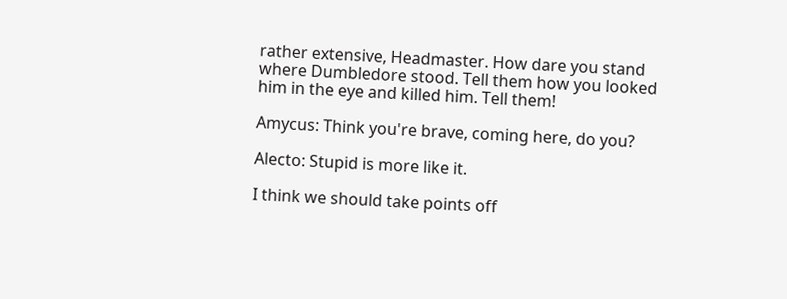rather extensive, Headmaster. How dare you stand where Dumbledore stood. Tell them how you looked him in the eye and killed him. Tell them!

Amycus: Think you're brave, coming here, do you?

Alecto: Stupid is more like it.

I think we should take points off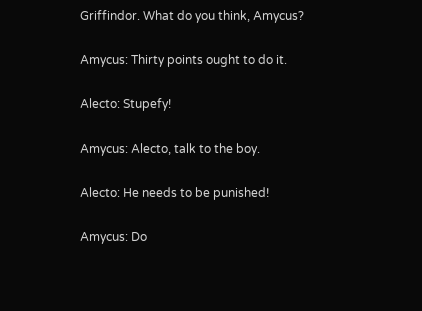Griffindor. What do you think, Amycus?

Amycus: Thirty points ought to do it.

Alecto: Stupefy!

Amycus: Alecto, talk to the boy.

Alecto: He needs to be punished!

Amycus: Do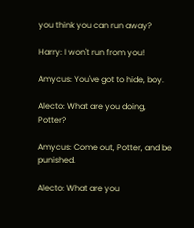you think you can run away?

Harry: I won't run from you!

Amycus: You've got to hide, boy.

Alecto: What are you doing, Potter?

Amycus: Come out, Potter, and be punished.

Alecto: What are you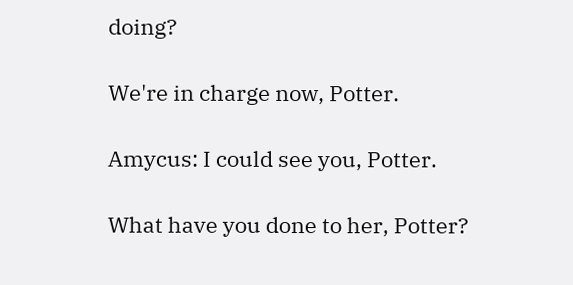doing?

We're in charge now, Potter.

Amycus: I could see you, Potter.

What have you done to her, Potter?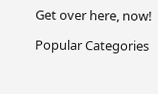Get over here, now!

Popular Categories